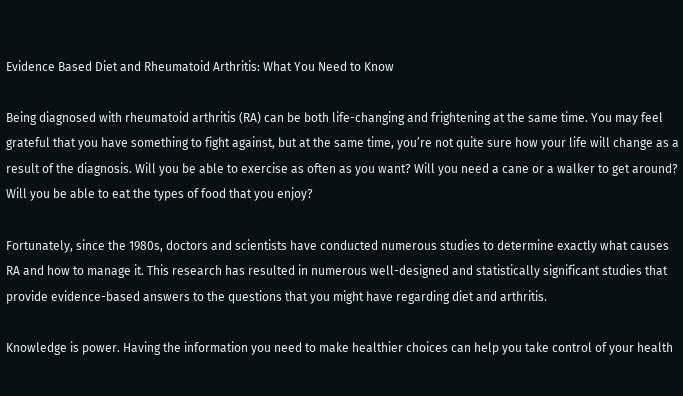Evidence Based Diet and Rheumatoid Arthritis: What You Need to Know

Being diagnosed with rheumatoid arthritis (RA) can be both life-changing and frightening at the same time. You may feel grateful that you have something to fight against, but at the same time, you’re not quite sure how your life will change as a result of the diagnosis. Will you be able to exercise as often as you want? Will you need a cane or a walker to get around? Will you be able to eat the types of food that you enjoy?

Fortunately, since the 1980s, doctors and scientists have conducted numerous studies to determine exactly what causes RA and how to manage it. This research has resulted in numerous well-designed and statistically significant studies that provide evidence-based answers to the questions that you might have regarding diet and arthritis.

Knowledge is power. Having the information you need to make healthier choices can help you take control of your health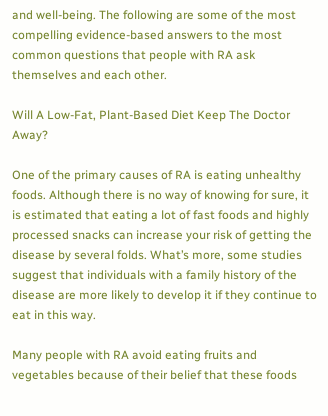and well-being. The following are some of the most compelling evidence-based answers to the most common questions that people with RA ask themselves and each other.

Will A Low-Fat, Plant-Based Diet Keep The Doctor Away?

One of the primary causes of RA is eating unhealthy foods. Although there is no way of knowing for sure, it is estimated that eating a lot of fast foods and highly processed snacks can increase your risk of getting the disease by several folds. What’s more, some studies suggest that individuals with a family history of the disease are more likely to develop it if they continue to eat in this way.

Many people with RA avoid eating fruits and vegetables because of their belief that these foods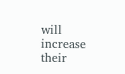will increase their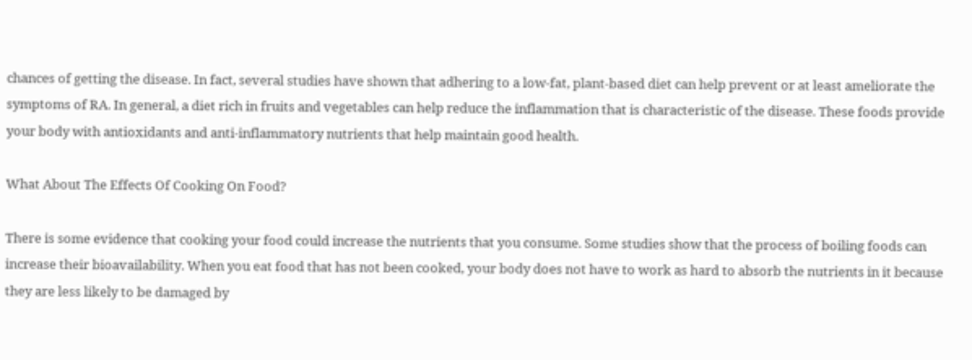chances of getting the disease. In fact, several studies have shown that adhering to a low-fat, plant-based diet can help prevent or at least ameliorate the symptoms of RA. In general, a diet rich in fruits and vegetables can help reduce the inflammation that is characteristic of the disease. These foods provide your body with antioxidants and anti-inflammatory nutrients that help maintain good health.

What About The Effects Of Cooking On Food?

There is some evidence that cooking your food could increase the nutrients that you consume. Some studies show that the process of boiling foods can increase their bioavailability. When you eat food that has not been cooked, your body does not have to work as hard to absorb the nutrients in it because they are less likely to be damaged by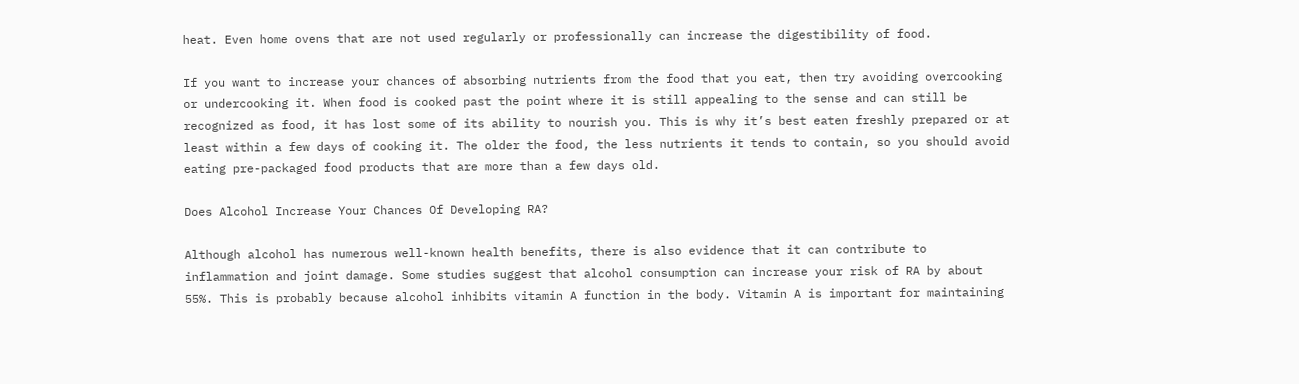heat. Even home ovens that are not used regularly or professionally can increase the digestibility of food.

If you want to increase your chances of absorbing nutrients from the food that you eat, then try avoiding overcooking or undercooking it. When food is cooked past the point where it is still appealing to the sense and can still be recognized as food, it has lost some of its ability to nourish you. This is why it’s best eaten freshly prepared or at least within a few days of cooking it. The older the food, the less nutrients it tends to contain, so you should avoid eating pre-packaged food products that are more than a few days old.

Does Alcohol Increase Your Chances Of Developing RA?

Although alcohol has numerous well-known health benefits, there is also evidence that it can contribute to inflammation and joint damage. Some studies suggest that alcohol consumption can increase your risk of RA by about 55%. This is probably because alcohol inhibits vitamin A function in the body. Vitamin A is important for maintaining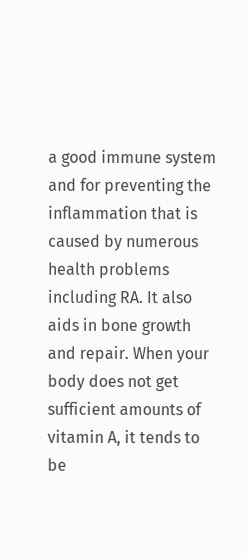a good immune system and for preventing the inflammation that is caused by numerous health problems including RA. It also aids in bone growth and repair. When your body does not get sufficient amounts of vitamin A, it tends to be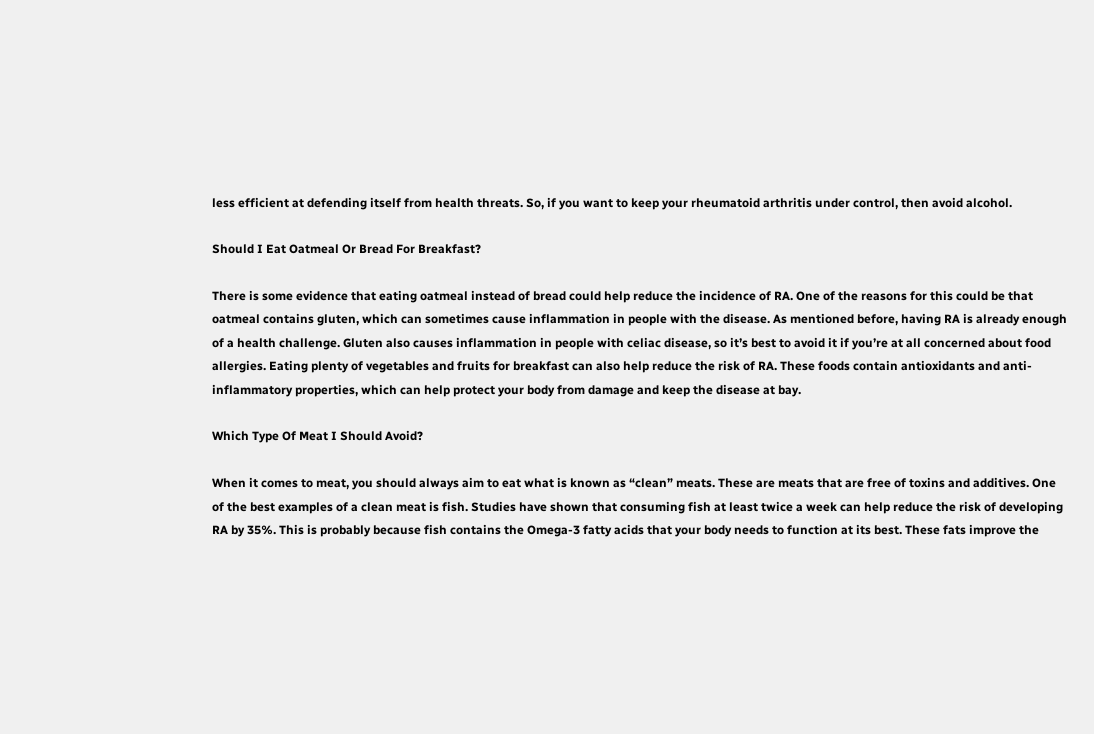less efficient at defending itself from health threats. So, if you want to keep your rheumatoid arthritis under control, then avoid alcohol.

Should I Eat Oatmeal Or Bread For Breakfast?

There is some evidence that eating oatmeal instead of bread could help reduce the incidence of RA. One of the reasons for this could be that oatmeal contains gluten, which can sometimes cause inflammation in people with the disease. As mentioned before, having RA is already enough of a health challenge. Gluten also causes inflammation in people with celiac disease, so it’s best to avoid it if you’re at all concerned about food allergies. Eating plenty of vegetables and fruits for breakfast can also help reduce the risk of RA. These foods contain antioxidants and anti-inflammatory properties, which can help protect your body from damage and keep the disease at bay.

Which Type Of Meat I Should Avoid?

When it comes to meat, you should always aim to eat what is known as “clean” meats. These are meats that are free of toxins and additives. One of the best examples of a clean meat is fish. Studies have shown that consuming fish at least twice a week can help reduce the risk of developing RA by 35%. This is probably because fish contains the Omega-3 fatty acids that your body needs to function at its best. These fats improve the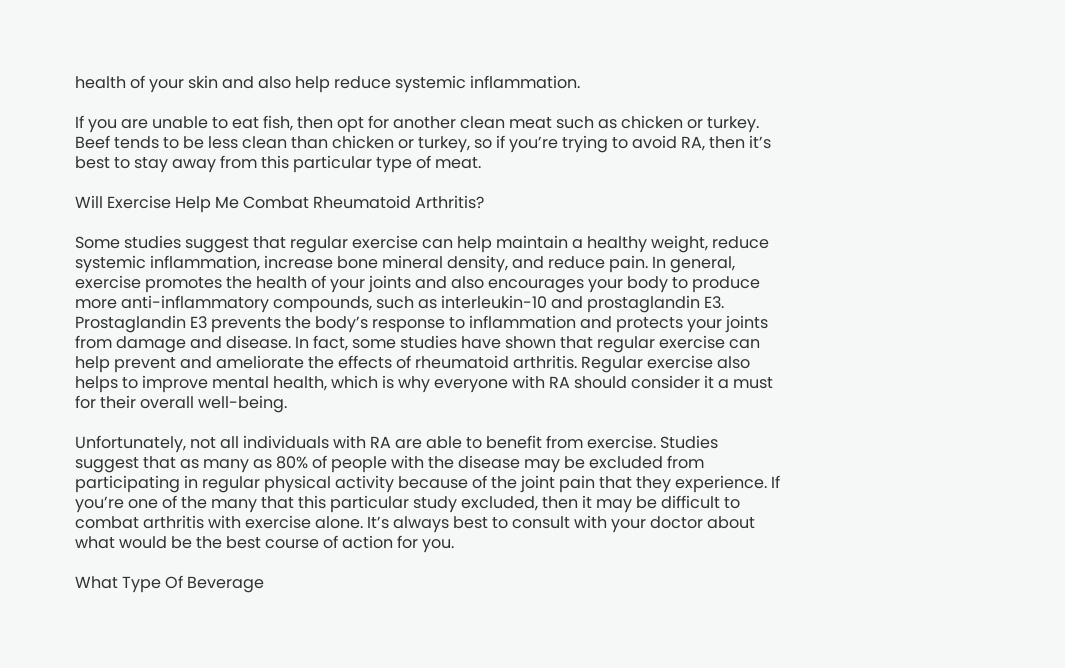health of your skin and also help reduce systemic inflammation.

If you are unable to eat fish, then opt for another clean meat such as chicken or turkey. Beef tends to be less clean than chicken or turkey, so if you’re trying to avoid RA, then it’s best to stay away from this particular type of meat.

Will Exercise Help Me Combat Rheumatoid Arthritis?

Some studies suggest that regular exercise can help maintain a healthy weight, reduce systemic inflammation, increase bone mineral density, and reduce pain. In general, exercise promotes the health of your joints and also encourages your body to produce more anti-inflammatory compounds, such as interleukin-10 and prostaglandin E3. Prostaglandin E3 prevents the body’s response to inflammation and protects your joints from damage and disease. In fact, some studies have shown that regular exercise can help prevent and ameliorate the effects of rheumatoid arthritis. Regular exercise also helps to improve mental health, which is why everyone with RA should consider it a must for their overall well-being.

Unfortunately, not all individuals with RA are able to benefit from exercise. Studies suggest that as many as 80% of people with the disease may be excluded from participating in regular physical activity because of the joint pain that they experience. If you’re one of the many that this particular study excluded, then it may be difficult to combat arthritis with exercise alone. It’s always best to consult with your doctor about what would be the best course of action for you.

What Type Of Beverage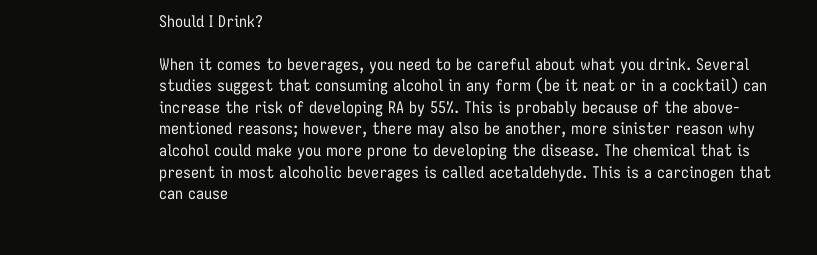Should I Drink?

When it comes to beverages, you need to be careful about what you drink. Several studies suggest that consuming alcohol in any form (be it neat or in a cocktail) can increase the risk of developing RA by 55%. This is probably because of the above-mentioned reasons; however, there may also be another, more sinister reason why alcohol could make you more prone to developing the disease. The chemical that is present in most alcoholic beverages is called acetaldehyde. This is a carcinogen that can cause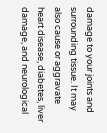damage to your joints and surrounding tissue. It may also cause or aggravate heart disease, diabetes, liver damage, and neurological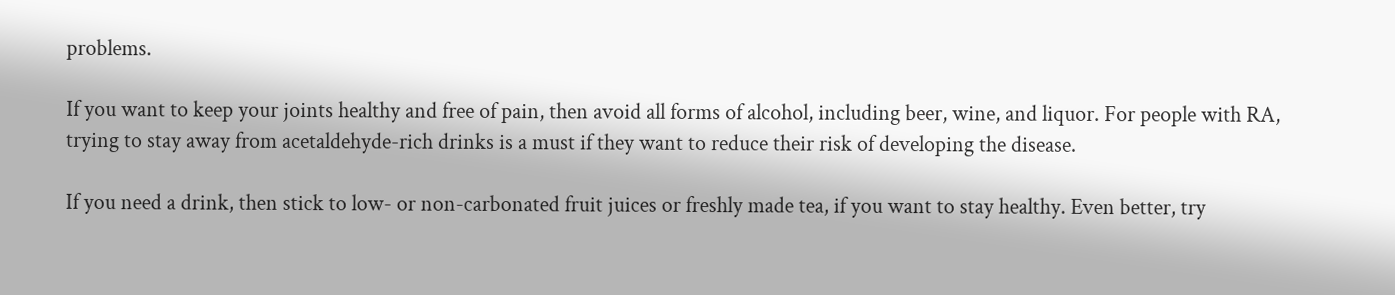problems.

If you want to keep your joints healthy and free of pain, then avoid all forms of alcohol, including beer, wine, and liquor. For people with RA, trying to stay away from acetaldehyde-rich drinks is a must if they want to reduce their risk of developing the disease.

If you need a drink, then stick to low- or non-carbonated fruit juices or freshly made tea, if you want to stay healthy. Even better, try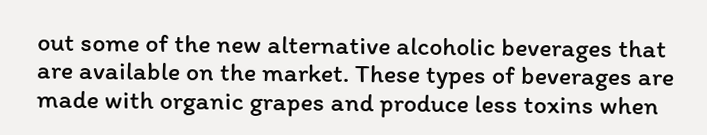out some of the new alternative alcoholic beverages that are available on the market. These types of beverages are made with organic grapes and produce less toxins when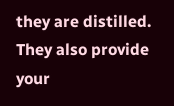they are distilled. They also provide your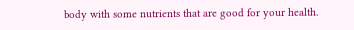body with some nutrients that are good for your health.